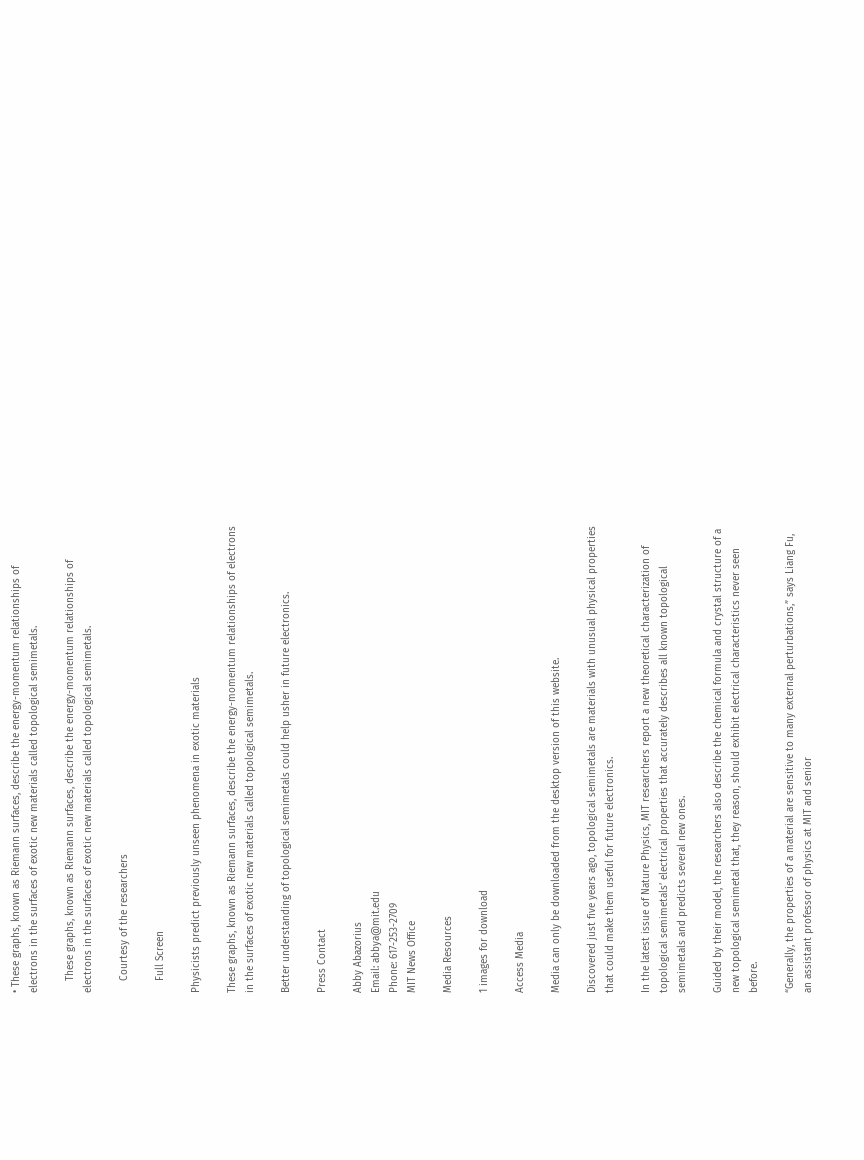• These graphs, known as Riemann surfaces, describe the energy-momentum relationships of electrons in the surfaces of exotic new materials called topological semimetals.

    These graphs, known as Riemann surfaces, describe the energy-momentum relationships of electrons in the surfaces of exotic new materials called topological semimetals.

    Courtesy of the researchers

    Full Screen

Physicists predict previously unseen phenomena in exotic materials

These graphs, known as Riemann surfaces, describe the energy-momentum relationships of electrons in the surfaces of exotic new materials called topological semimetals.

Better understanding of topological semimetals could help usher in future electronics.

Press Contact

Abby Abazorius
Email: abbya@mit.edu
Phone: 617-253-2709
MIT News Office

Media Resources

1 images for download

Access Media

Media can only be downloaded from the desktop version of this website.

Discovered just five years ago, topological semimetals are materials with unusual physical properties that could make them useful for future electronics.

In the latest issue of Nature Physics, MIT researchers report a new theoretical characterization of topological semimetals’ electrical properties that accurately describes all known topological semimetals and predicts several new ones.

Guided by their model, the researchers also describe the chemical formula and crystal structure of a new topological semimetal that, they reason, should exhibit electrical characteristics never seen before.

“Generally, the properties of a material are sensitive to many external perturbations,” says Liang Fu, an assistant professor of physics at MIT and senior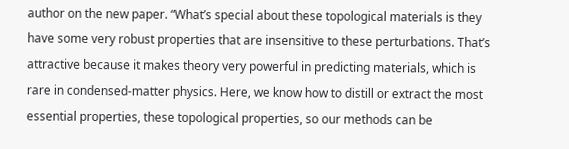author on the new paper. “What’s special about these topological materials is they have some very robust properties that are insensitive to these perturbations. That’s attractive because it makes theory very powerful in predicting materials, which is rare in condensed-matter physics. Here, we know how to distill or extract the most essential properties, these topological properties, so our methods can be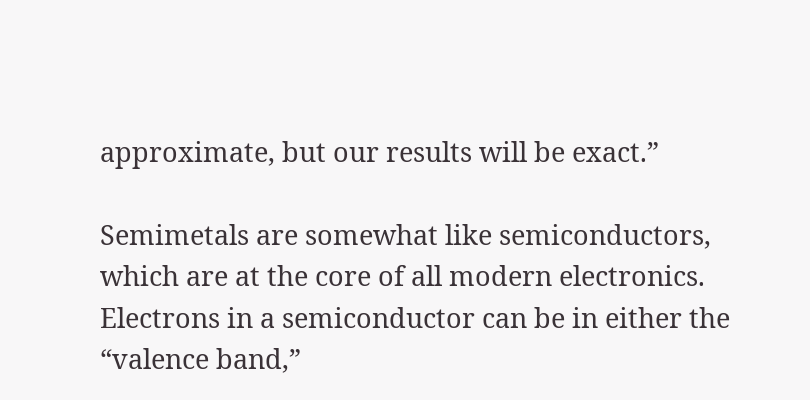approximate, but our results will be exact.”

Semimetals are somewhat like semiconductors, which are at the core of all modern electronics. Electrons in a semiconductor can be in either the “valence band,”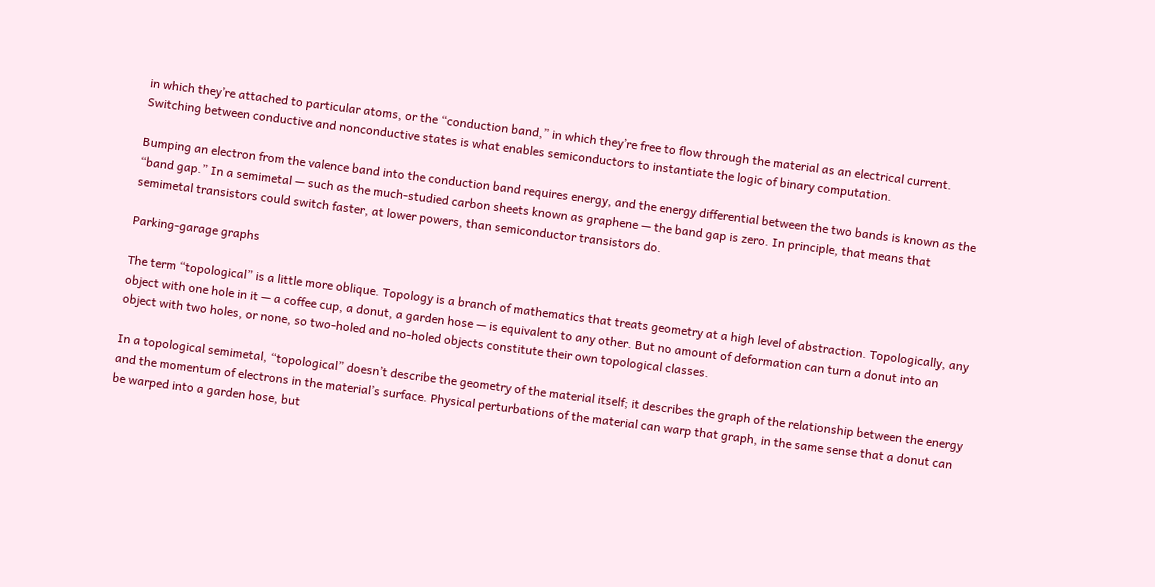in which they’re attached to particular atoms, or the “conduction band,” in which they’re free to flow through the material as an electrical current. Switching between conductive and nonconductive states is what enables semiconductors to instantiate the logic of binary computation.

Bumping an electron from the valence band into the conduction band requires energy, and the energy differential between the two bands is known as the “band gap.” In a semimetal — such as the much-studied carbon sheets known as graphene — the band gap is zero. In principle, that means that semimetal transistors could switch faster, at lower powers, than semiconductor transistors do.

Parking-garage graphs

The term “topological” is a little more oblique. Topology is a branch of mathematics that treats geometry at a high level of abstraction. Topologically, any object with one hole in it — a coffee cup, a donut, a garden hose — is equivalent to any other. But no amount of deformation can turn a donut into an object with two holes, or none, so two-holed and no-holed objects constitute their own topological classes.

In a topological semimetal, “topological” doesn’t describe the geometry of the material itself; it describes the graph of the relationship between the energy and the momentum of electrons in the material’s surface. Physical perturbations of the material can warp that graph, in the same sense that a donut can be warped into a garden hose, but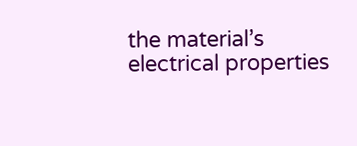the material’s electrical properties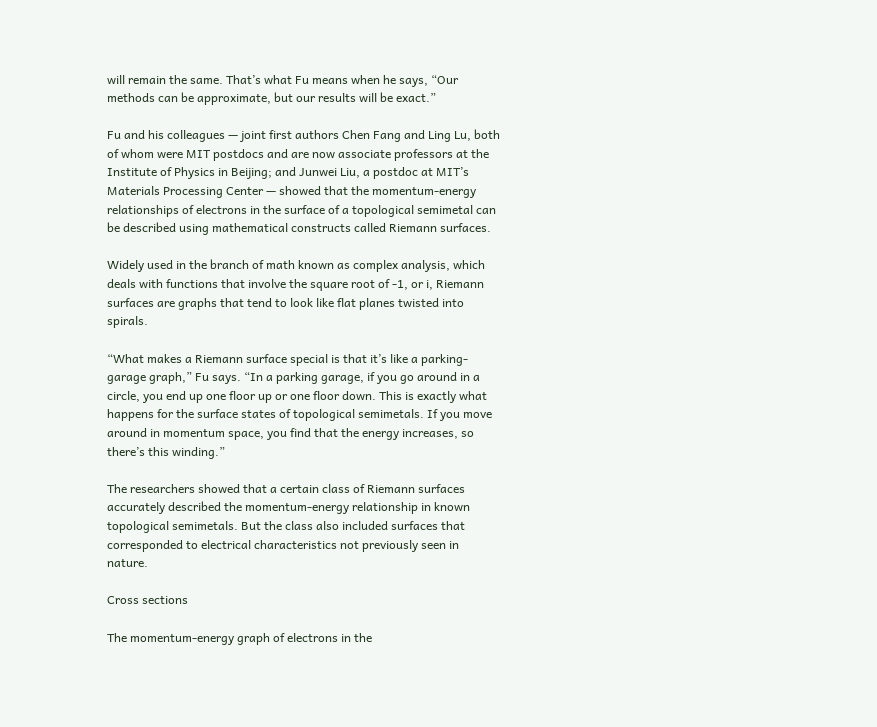will remain the same. That’s what Fu means when he says, “Our methods can be approximate, but our results will be exact.”

Fu and his colleagues — joint first authors Chen Fang and Ling Lu, both of whom were MIT postdocs and are now associate professors at the Institute of Physics in Beijing; and Junwei Liu, a postdoc at MIT’s Materials Processing Center — showed that the momentum-energy relationships of electrons in the surface of a topological semimetal can be described using mathematical constructs called Riemann surfaces.

Widely used in the branch of math known as complex analysis, which deals with functions that involve the square root of -1, or i, Riemann surfaces are graphs that tend to look like flat planes twisted into spirals.

“What makes a Riemann surface special is that it’s like a parking-garage graph,” Fu says. “In a parking garage, if you go around in a circle, you end up one floor up or one floor down. This is exactly what happens for the surface states of topological semimetals. If you move around in momentum space, you find that the energy increases, so there’s this winding.”

The researchers showed that a certain class of Riemann surfaces accurately described the momentum-energy relationship in known topological semimetals. But the class also included surfaces that corresponded to electrical characteristics not previously seen in nature.

Cross sections

The momentum-energy graph of electrons in the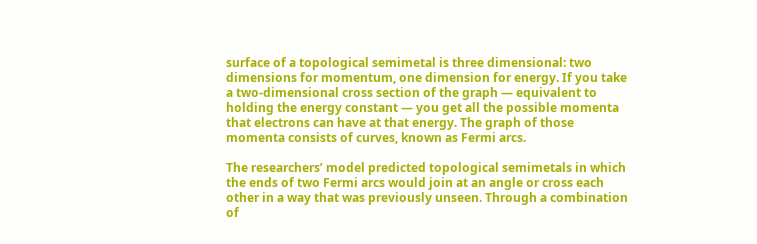surface of a topological semimetal is three dimensional: two dimensions for momentum, one dimension for energy. If you take a two-dimensional cross section of the graph — equivalent to holding the energy constant — you get all the possible momenta that electrons can have at that energy. The graph of those momenta consists of curves, known as Fermi arcs.

The researchers’ model predicted topological semimetals in which the ends of two Fermi arcs would join at an angle or cross each other in a way that was previously unseen. Through a combination of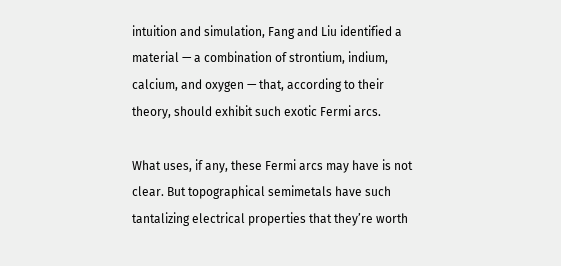intuition and simulation, Fang and Liu identified a material — a combination of strontium, indium, calcium, and oxygen — that, according to their theory, should exhibit such exotic Fermi arcs.

What uses, if any, these Fermi arcs may have is not clear. But topographical semimetals have such tantalizing electrical properties that they’re worth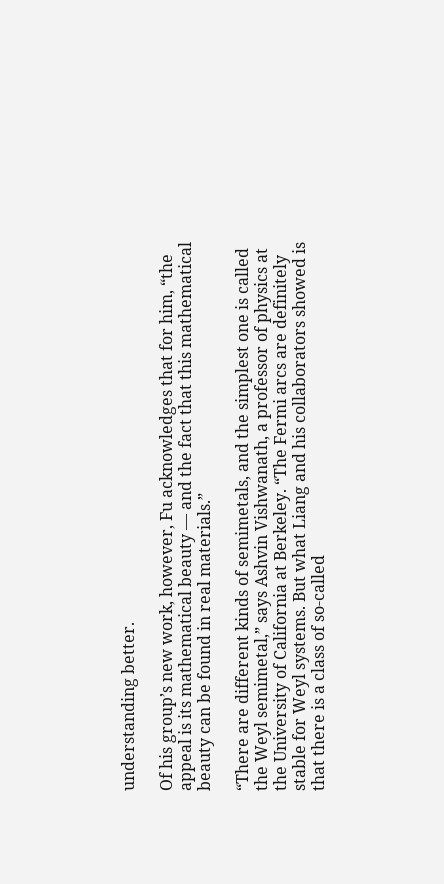understanding better.

Of his group’s new work, however, Fu acknowledges that for him, “the appeal is its mathematical beauty — and the fact that this mathematical beauty can be found in real materials.”

“There are different kinds of semimetals, and the simplest one is called the Weyl semimetal,” says Ashvin Vishwanath, a professor of physics at the University of California at Berkeley. “The Fermi arcs are definitely stable for Weyl systems. But what Liang and his collaborators showed is that there is a class of so-called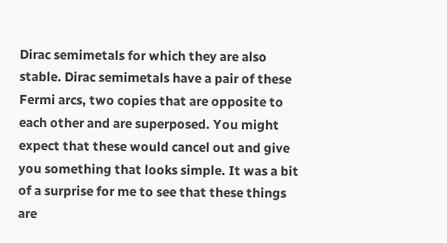Dirac semimetals for which they are also stable. Dirac semimetals have a pair of these Fermi arcs, two copies that are opposite to each other and are superposed. You might expect that these would cancel out and give you something that looks simple. It was a bit of a surprise for me to see that these things are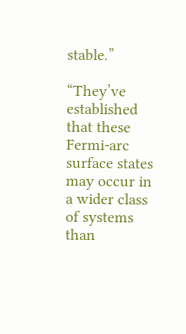stable.”

“They’ve established that these Fermi-arc surface states may occur in a wider class of systems than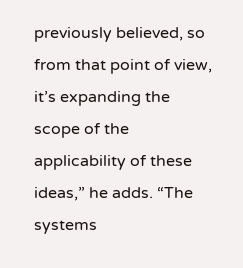previously believed, so from that point of view, it’s expanding the scope of the applicability of these ideas,” he adds. “The systems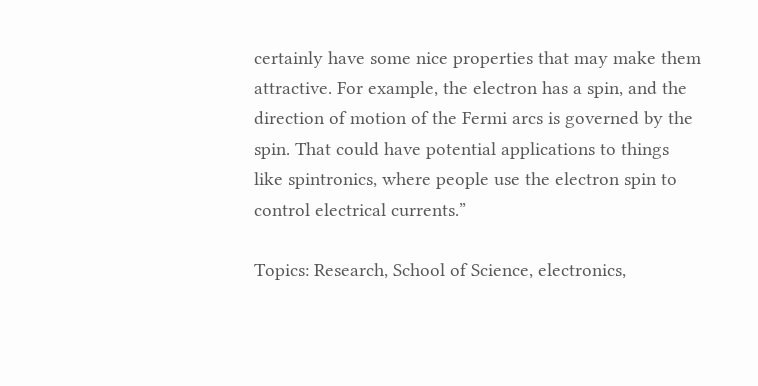certainly have some nice properties that may make them attractive. For example, the electron has a spin, and the direction of motion of the Fermi arcs is governed by the spin. That could have potential applications to things like spintronics, where people use the electron spin to control electrical currents.”

Topics: Research, School of Science, electronics,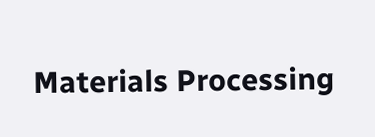Materials Processing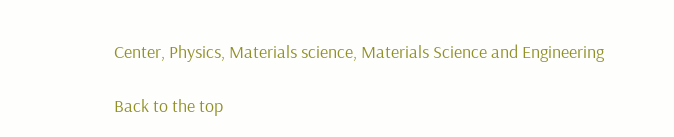Center, Physics, Materials science, Materials Science and Engineering

Back to the top